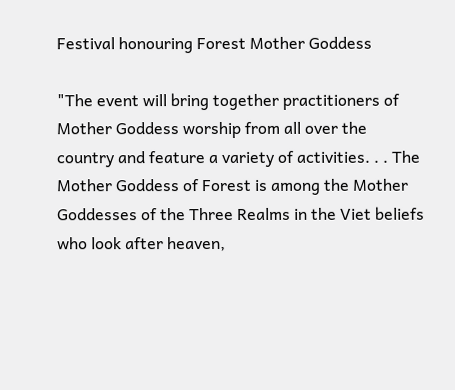Festival honouring Forest Mother Goddess

"The event will bring together practitioners of Mother Goddess worship from all over the country and feature a variety of activities. . . The Mother Goddess of Forest is among the Mother Goddesses of the Three Realms in the Viet beliefs who look after heaven,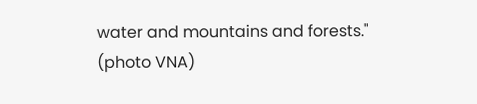water and mountains and forests."
(photo VNA)